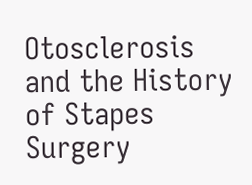Otosclerosis and the History of Stapes Surgery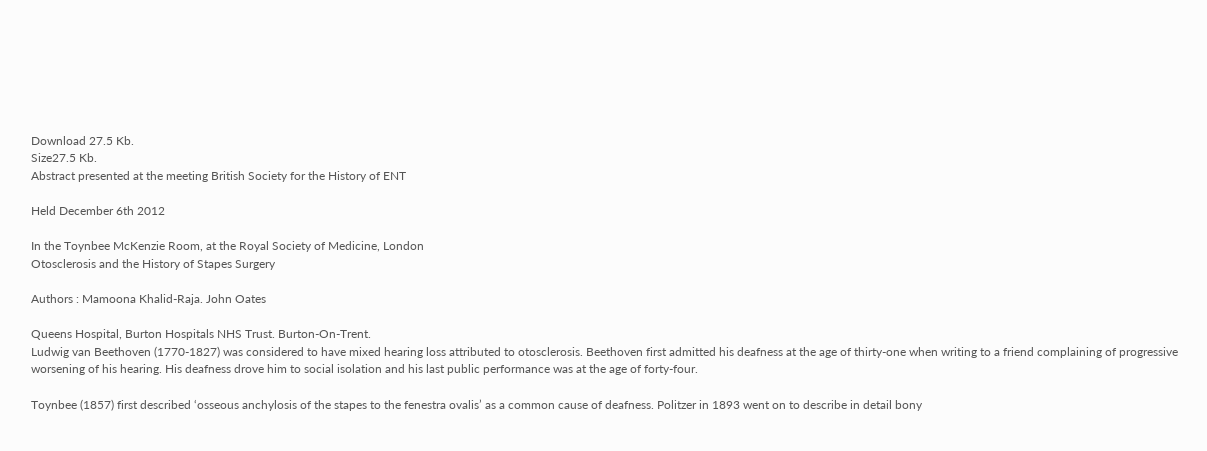Download 27.5 Kb.
Size27.5 Kb.
Abstract presented at the meeting British Society for the History of ENT

Held December 6th 2012

In the Toynbee McKenzie Room, at the Royal Society of Medicine, London
Otosclerosis and the History of Stapes Surgery

Authors : Mamoona Khalid-Raja. John Oates

Queens Hospital, Burton Hospitals NHS Trust. Burton-On-Trent.
Ludwig van Beethoven (1770-1827) was considered to have mixed hearing loss attributed to otosclerosis. Beethoven first admitted his deafness at the age of thirty-one when writing to a friend complaining of progressive worsening of his hearing. His deafness drove him to social isolation and his last public performance was at the age of forty-four.

Toynbee (1857) first described ‘osseous anchylosis of the stapes to the fenestra ovalis’ as a common cause of deafness. Politzer in 1893 went on to describe in detail bony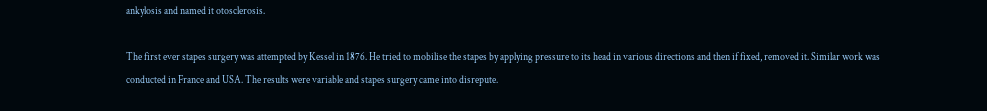ankylosis and named it otosclerosis.

The first ever stapes surgery was attempted by Kessel in 1876. He tried to mobilise the stapes by applying pressure to its head in various directions and then if fixed, removed it. Similar work was conducted in France and USA. The results were variable and stapes surgery came into disrepute.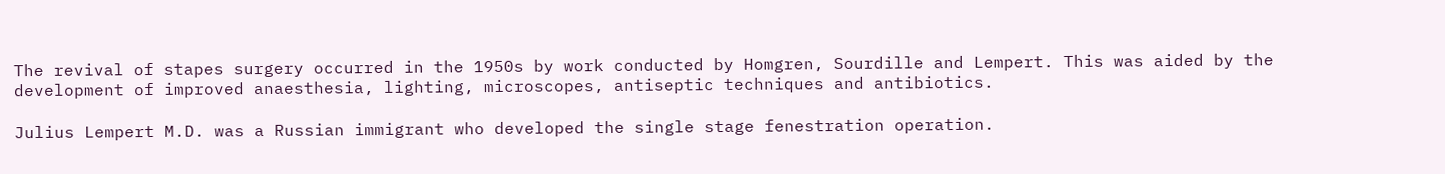The revival of stapes surgery occurred in the 1950s by work conducted by Homgren, Sourdille and Lempert. This was aided by the development of improved anaesthesia, lighting, microscopes, antiseptic techniques and antibiotics.

Julius Lempert M.D. was a Russian immigrant who developed the single stage fenestration operation.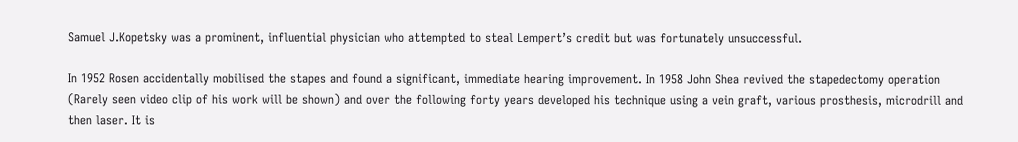Samuel J.Kopetsky was a prominent, influential physician who attempted to steal Lempert’s credit but was fortunately unsuccessful.

In 1952 Rosen accidentally mobilised the stapes and found a significant, immediate hearing improvement. In 1958 John Shea revived the stapedectomy operation (Rarely seen video clip of his work will be shown) and over the following forty years developed his technique using a vein graft, various prosthesis, microdrill and then laser. It is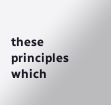these principles which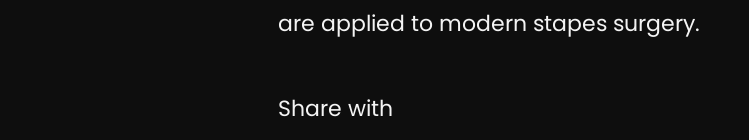are applied to modern stapes surgery.

Share with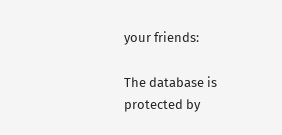your friends:

The database is protected by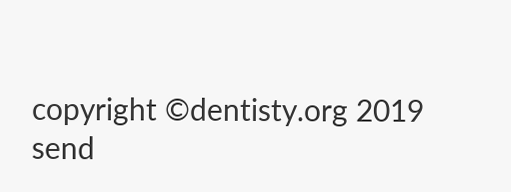copyright ©dentisty.org 2019
send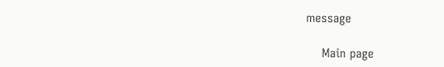message

    Main page